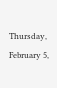Thursday, February 5,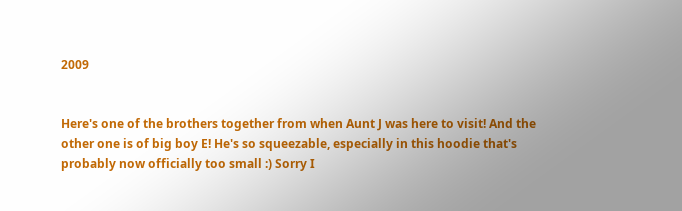2009


Here's one of the brothers together from when Aunt J was here to visit! And the other one is of big boy E! He's so squeezable, especially in this hoodie that's probably now officially too small :) Sorry I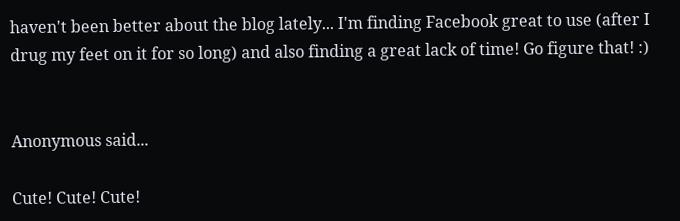haven't been better about the blog lately... I'm finding Facebook great to use (after I drug my feet on it for so long) and also finding a great lack of time! Go figure that! :)


Anonymous said...

Cute! Cute! Cute!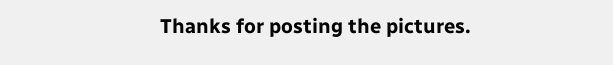Thanks for posting the pictures.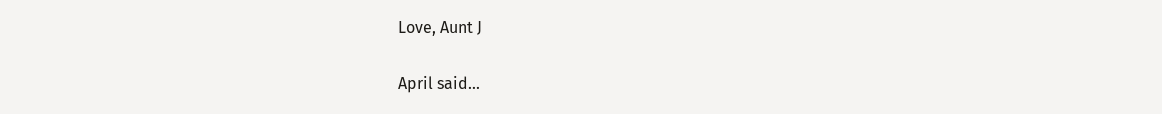Love, Aunt J

April said...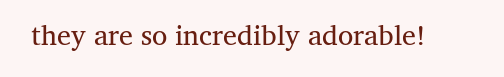they are so incredibly adorable!